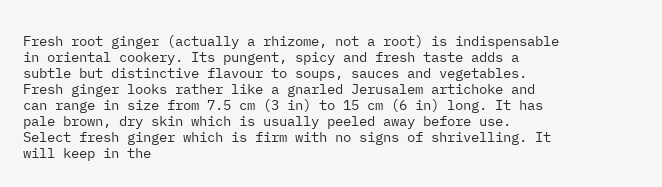Fresh root ginger (actually a rhizome, not a root) is indispensable in oriental cookery. Its pungent, spicy and fresh taste adds a subtle but distinctive flavour to soups, sauces and vegetables. Fresh ginger looks rather like a gnarled Jerusalem artichoke and can range in size from 7.5 cm (3 in) to 15 cm (6 in) long. It has pale brown, dry skin which is usually peeled away before use. Select fresh ginger which is firm with no signs of shrivelling. It will keep in the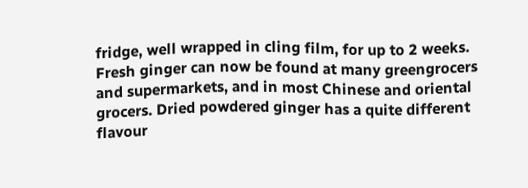fridge, well wrapped in cling film, for up to 2 weeks. Fresh ginger can now be found at many greengrocers and supermarkets, and in most Chinese and oriental grocers. Dried powdered ginger has a quite different flavour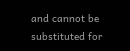and cannot be substituted for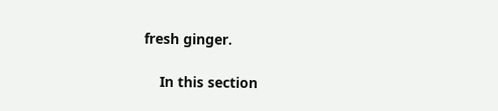fresh ginger.

    In this section